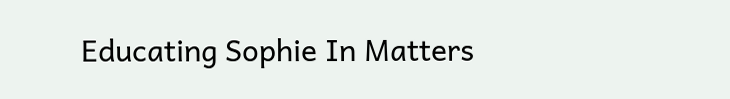Educating Sophie In Matters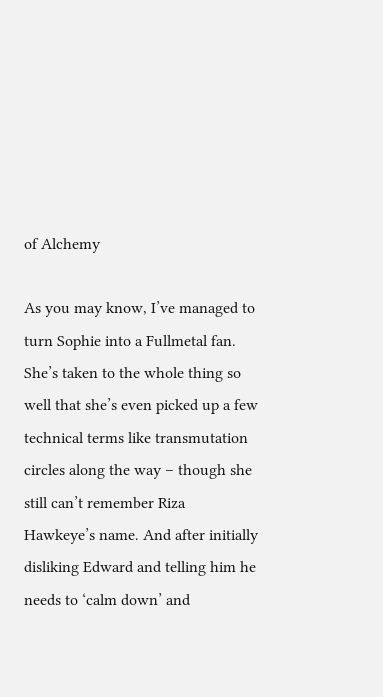of Alchemy

As you may know, I’ve managed to turn Sophie into a Fullmetal fan. She’s taken to the whole thing so well that she’s even picked up a few technical terms like transmutation circles along the way – though she still can’t remember Riza Hawkeye’s name. And after initially disliking Edward and telling him he needs to ‘calm down’ and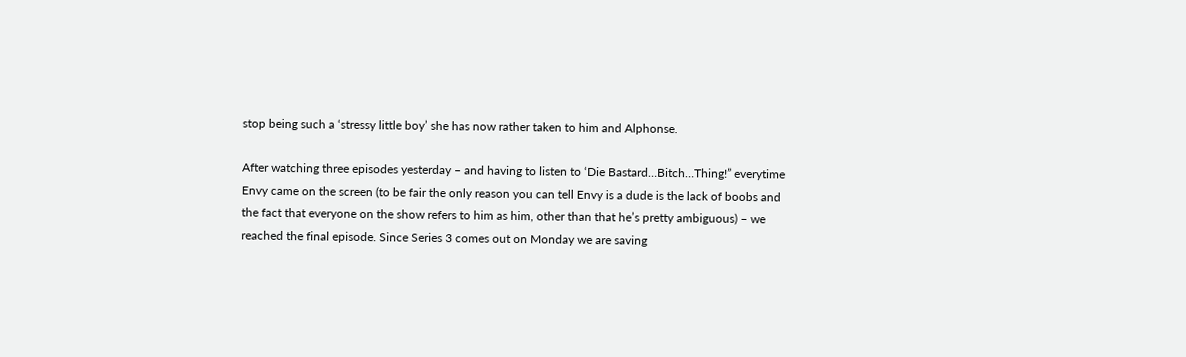stop being such a ‘stressy little boy’ she has now rather taken to him and Alphonse.

After watching three episodes yesterday – and having to listen to ‘Die Bastard…Bitch…Thing!” everytime Envy came on the screen (to be fair the only reason you can tell Envy is a dude is the lack of boobs and the fact that everyone on the show refers to him as him, other than that he’s pretty ambiguous) – we reached the final episode. Since Series 3 comes out on Monday we are saving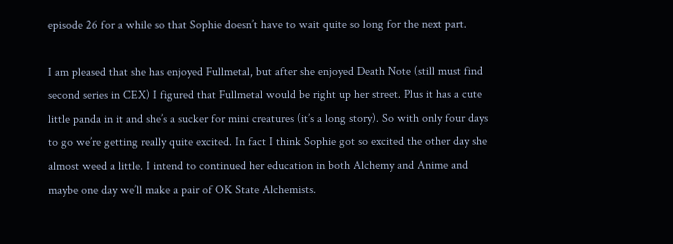episode 26 for a while so that Sophie doesn’t have to wait quite so long for the next part.

I am pleased that she has enjoyed Fullmetal, but after she enjoyed Death Note (still must find second series in CEX) I figured that Fullmetal would be right up her street. Plus it has a cute little panda in it and she’s a sucker for mini creatures (it’s a long story). So with only four days to go we’re getting really quite excited. In fact I think Sophie got so excited the other day she almost weed a little. I intend to continued her education in both Alchemy and Anime and maybe one day we’ll make a pair of OK State Alchemists.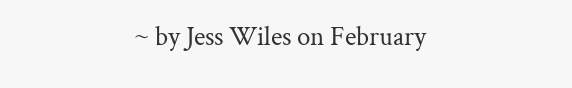~ by Jess Wiles on February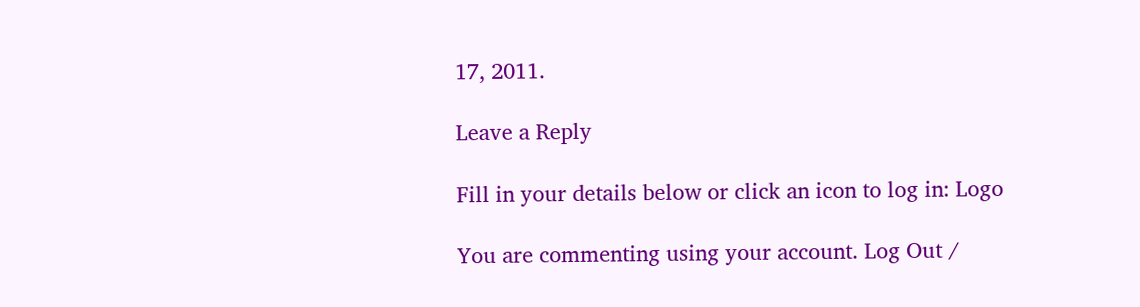17, 2011.

Leave a Reply

Fill in your details below or click an icon to log in: Logo

You are commenting using your account. Log Out /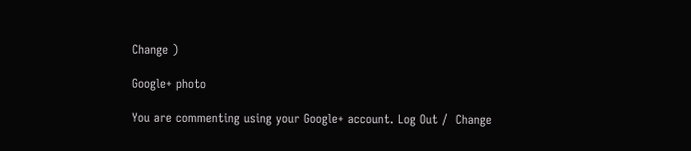Change )

Google+ photo

You are commenting using your Google+ account. Log Out /  Change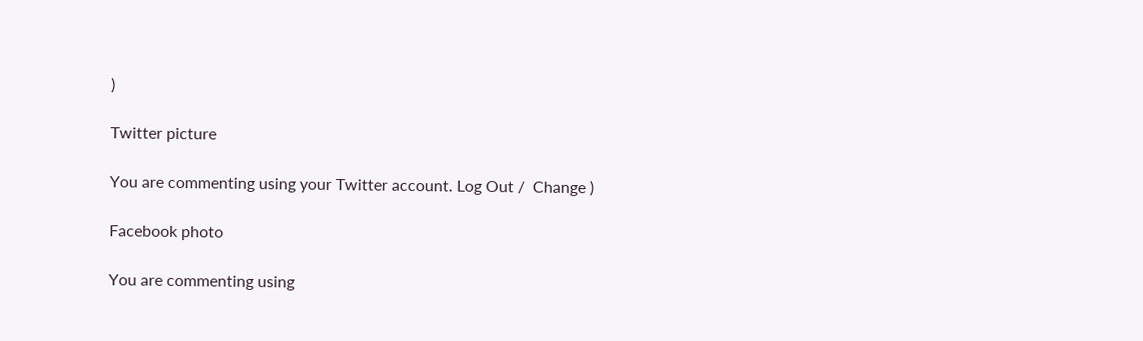)

Twitter picture

You are commenting using your Twitter account. Log Out /  Change )

Facebook photo

You are commenting using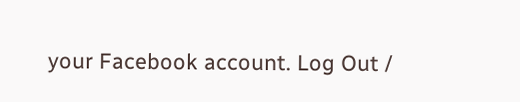your Facebook account. Log Out /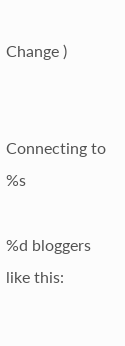Change )


Connecting to %s

%d bloggers like this: